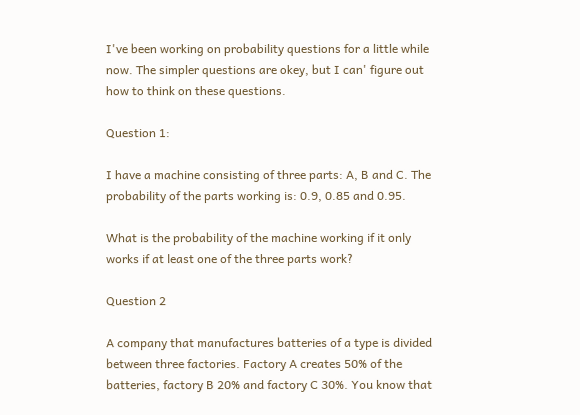I've been working on probability questions for a little while now. The simpler questions are okey, but I can' figure out how to think on these questions.

Question 1:

I have a machine consisting of three parts: A, B and C. The probability of the parts working is: 0.9, 0.85 and 0.95.

What is the probability of the machine working if it only works if at least one of the three parts work?

Question 2

A company that manufactures batteries of a type is divided between three factories. Factory A creates 50% of the batteries, factory B 20% and factory C 30%. You know that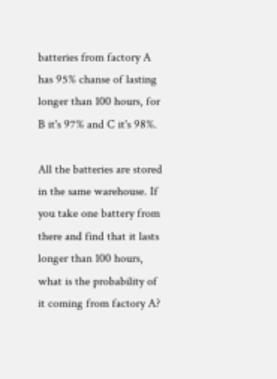batteries from factory A has 95% chanse of lasting longer than 100 hours, for B it's 97% and C it's 98%.

All the batteries are stored in the same warehouse. If you take one battery from there and find that it lasts longer than 100 hours, what is the probability of it coming from factory A?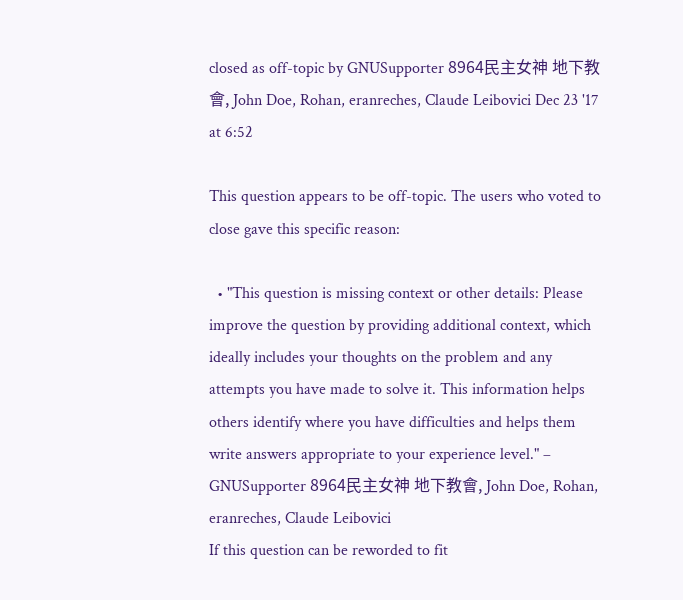closed as off-topic by GNUSupporter 8964民主女神 地下教會, John Doe, Rohan, eranreches, Claude Leibovici Dec 23 '17 at 6:52

This question appears to be off-topic. The users who voted to close gave this specific reason:

  • "This question is missing context or other details: Please improve the question by providing additional context, which ideally includes your thoughts on the problem and any attempts you have made to solve it. This information helps others identify where you have difficulties and helps them write answers appropriate to your experience level." – GNUSupporter 8964民主女神 地下教會, John Doe, Rohan, eranreches, Claude Leibovici
If this question can be reworded to fit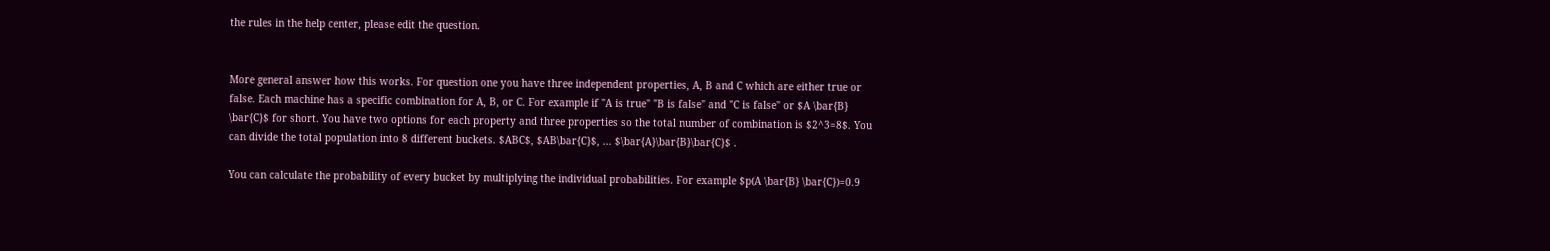the rules in the help center, please edit the question.


More general answer how this works. For question one you have three independent properties, A, B and C which are either true or false. Each machine has a specific combination for A, B, or C. For example if "A is true" "B is false" and "C is false" or $A \bar{B} \bar{C}$ for short. You have two options for each property and three properties so the total number of combination is $2^3=8$. You can divide the total population into 8 different buckets. $ABC$, $AB\bar{C}$, ... $\bar{A}\bar{B}\bar{C}$ .

You can calculate the probability of every bucket by multiplying the individual probabilities. For example $p(A \bar{B} \bar{C})=0.9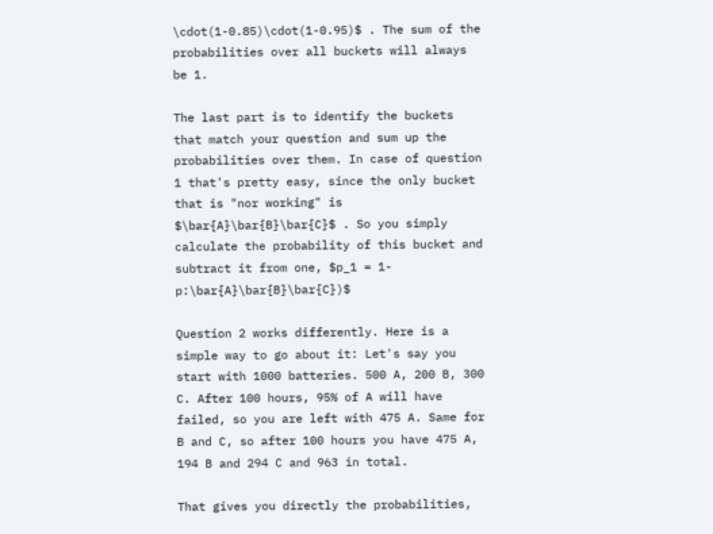\cdot(1-0.85)\cdot(1-0.95)$ . The sum of the probabilities over all buckets will always be 1.

The last part is to identify the buckets that match your question and sum up the probabilities over them. In case of question 1 that's pretty easy, since the only bucket that is "nor working" is $\bar{A}\bar{B}\bar{C}$ . So you simply calculate the probability of this bucket and subtract it from one, $p_1 = 1-p:\bar{A}\bar{B}\bar{C})$

Question 2 works differently. Here is a simple way to go about it: Let's say you start with 1000 batteries. 500 A, 200 B, 300 C. After 100 hours, 95% of A will have failed, so you are left with 475 A. Same for B and C, so after 100 hours you have 475 A, 194 B and 294 C and 963 in total.

That gives you directly the probabilities,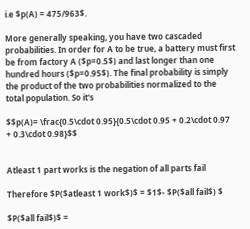i.e $p(A) = 475/963$.

More generally speaking, you have two cascaded probabilities. In order for A to be true, a battery must first be from factory A ($p=0.5$) and last longer than one hundred hours ($p=0.95$). The final probability is simply the product of the two probabilities normalized to the total population. So it's

$$p(A)= \frac{0.5\cdot 0.95}{0.5\cdot 0.95 + 0.2\cdot 0.97 + 0.3\cdot 0.98}$$


Atleast 1 part works is the negation of all parts fail

Therefore $P($atleast 1 work$)$ = $1$- $P($all fail$) $

$P($all fail$)$ =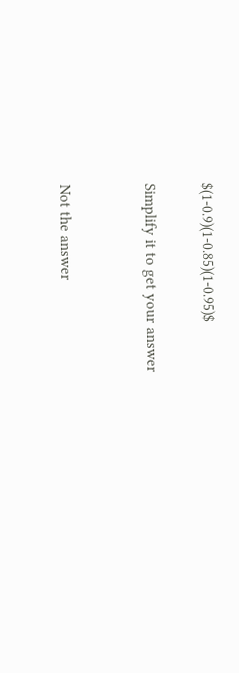$(1-0.9)(1-0.85)(1-0.95)$

Simplify it to get your answer


Not the answer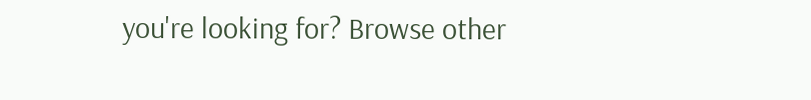you're looking for? Browse other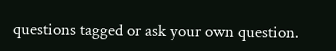questions tagged or ask your own question.